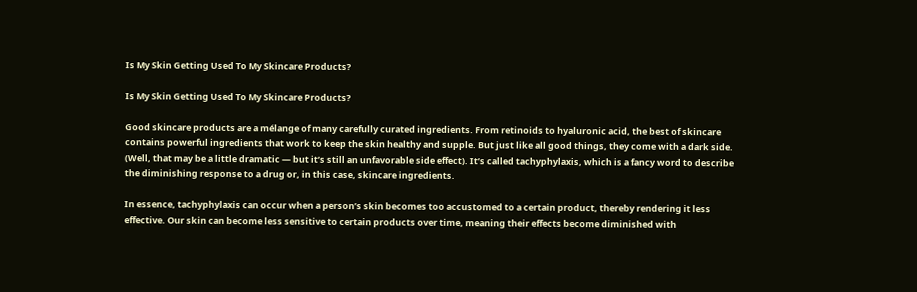Is My Skin Getting Used To My Skincare Products?

Is My Skin Getting Used To My Skincare Products?

Good skincare products are a mélange of many carefully curated ingredients. From retinoids to hyaluronic acid, the best of skincare contains powerful ingredients that work to keep the skin healthy and supple. But just like all good things, they come with a dark side. (Well, that may be a little dramatic — but it’s still an unfavorable side effect). It’s called tachyphylaxis, which is a fancy word to describe the diminishing response to a drug or, in this case, skincare ingredients.

In essence, tachyphylaxis can occur when a person’s skin becomes too accustomed to a certain product, thereby rendering it less effective. Our skin can become less sensitive to certain products over time, meaning their effects become diminished with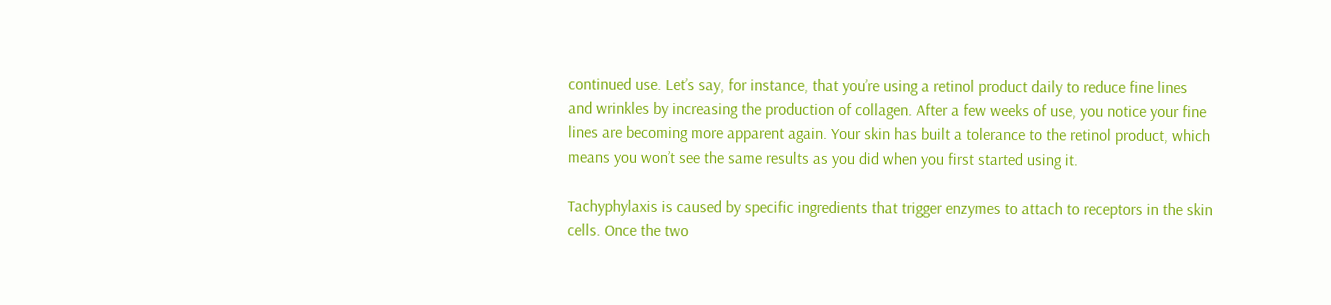continued use. Let’s say, for instance, that you’re using a retinol product daily to reduce fine lines and wrinkles by increasing the production of collagen. After a few weeks of use, you notice your fine lines are becoming more apparent again. Your skin has built a tolerance to the retinol product, which means you won’t see the same results as you did when you first started using it.

Tachyphylaxis is caused by specific ingredients that trigger enzymes to attach to receptors in the skin cells. Once the two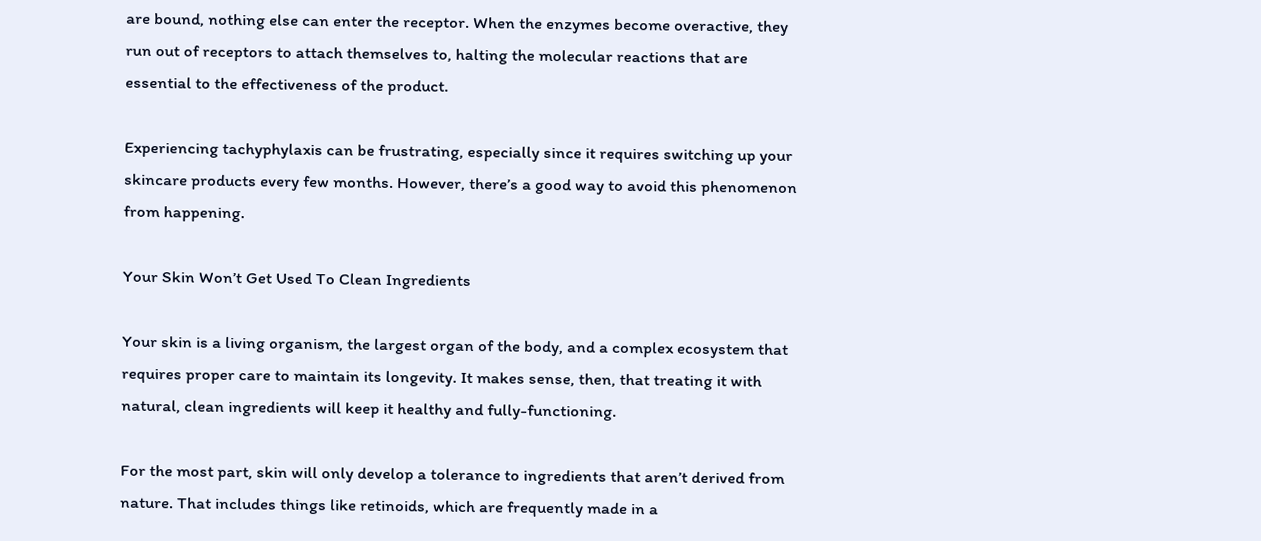are bound, nothing else can enter the receptor. When the enzymes become overactive, they run out of receptors to attach themselves to, halting the molecular reactions that are essential to the effectiveness of the product.

Experiencing tachyphylaxis can be frustrating, especially since it requires switching up your skincare products every few months. However, there’s a good way to avoid this phenomenon from happening.

Your Skin Won’t Get Used To Clean Ingredients

Your skin is a living organism, the largest organ of the body, and a complex ecosystem that requires proper care to maintain its longevity. It makes sense, then, that treating it with natural, clean ingredients will keep it healthy and fully-functioning.

For the most part, skin will only develop a tolerance to ingredients that aren’t derived from nature. That includes things like retinoids, which are frequently made in a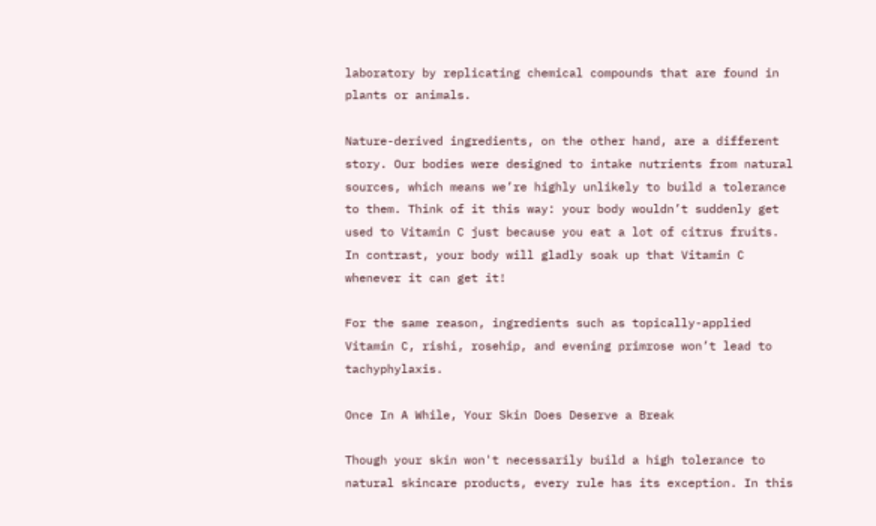laboratory by replicating chemical compounds that are found in plants or animals.

Nature-derived ingredients, on the other hand, are a different story. Our bodies were designed to intake nutrients from natural sources, which means we’re highly unlikely to build a tolerance to them. Think of it this way: your body wouldn’t suddenly get used to Vitamin C just because you eat a lot of citrus fruits. In contrast, your body will gladly soak up that Vitamin C whenever it can get it!

For the same reason, ingredients such as topically-applied Vitamin C, rishi, rosehip, and evening primrose won’t lead to tachyphylaxis.

Once In A While, Your Skin Does Deserve a Break

Though your skin won't necessarily build a high tolerance to natural skincare products, every rule has its exception. In this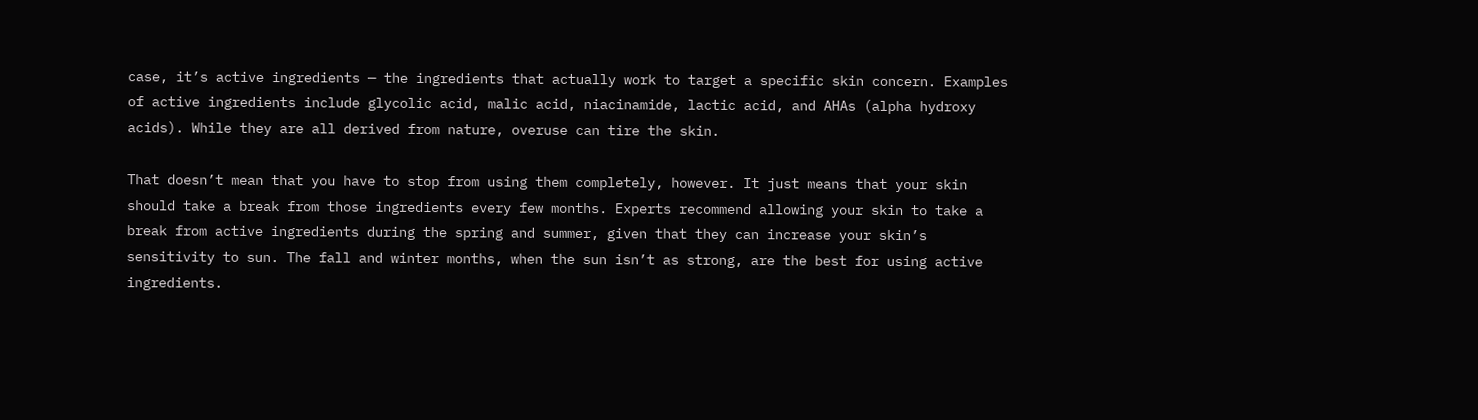case, it’s active ingredients — the ingredients that actually work to target a specific skin concern. Examples of active ingredients include glycolic acid, malic acid, niacinamide, lactic acid, and AHAs (alpha hydroxy acids). While they are all derived from nature, overuse can tire the skin.

That doesn’t mean that you have to stop from using them completely, however. It just means that your skin should take a break from those ingredients every few months. Experts recommend allowing your skin to take a break from active ingredients during the spring and summer, given that they can increase your skin’s sensitivity to sun. The fall and winter months, when the sun isn’t as strong, are the best for using active ingredients.